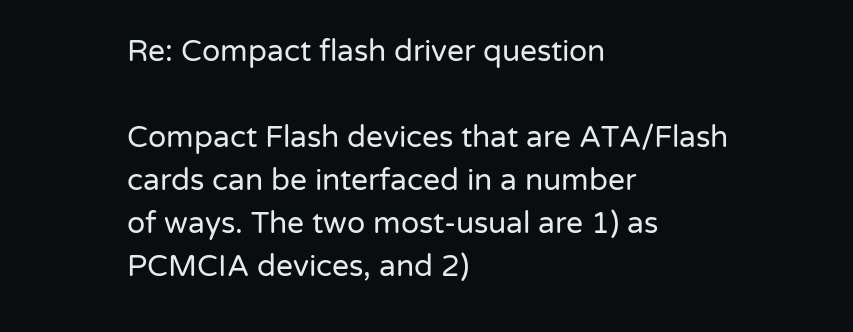Re: Compact flash driver question

Compact Flash devices that are ATA/Flash cards can be interfaced in a number
of ways. The two most-usual are 1) as PCMCIA devices, and 2)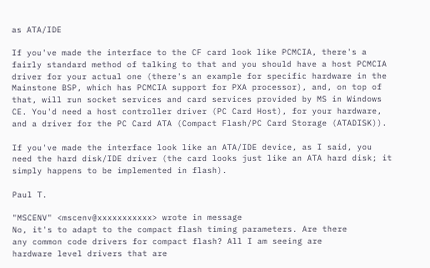as ATA/IDE

If you've made the interface to the CF card look like PCMCIA, there's a
fairly standard method of talking to that and you should have a host PCMCIA
driver for your actual one (there's an example for specific hardware in the
Mainstone BSP, which has PCMCIA support for PXA processor), and, on top of
that, will run socket services and card services provided by MS in Windows
CE. You'd need a host controller driver (PC Card Host), for your hardware,
and a driver for the PC Card ATA (Compact Flash/PC Card Storage (ATADISK)).

If you've made the interface look like an ATA/IDE device, as I said, you
need the hard disk/IDE driver (the card looks just like an ATA hard disk; it
simply happens to be implemented in flash).

Paul T.

"MSCENV" <mscenv@xxxxxxxxxxx> wrote in message
No, it's to adapt to the compact flash timing parameters. Are there
any common code drivers for compact flash? All I am seeing are
hardware level drivers that are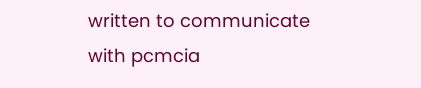written to communicate with pcmcia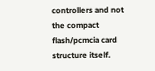controllers and not the compact flash/pcmcia card structure itself.